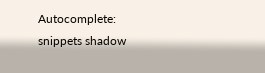Autocomplete: snippets shadow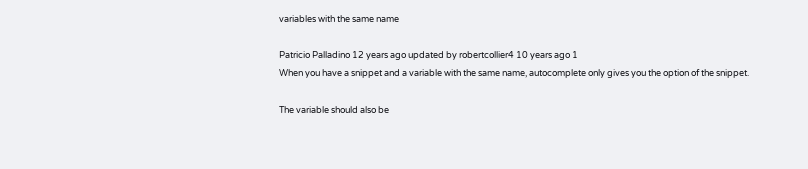variables with the same name

Patricio Palladino 12 years ago updated by robertcollier4 10 years ago 1
When you have a snippet and a variable with the same name, autocomplete only gives you the option of the snippet.

The variable should also be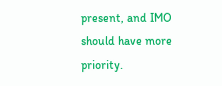present, and IMO should have more priority.